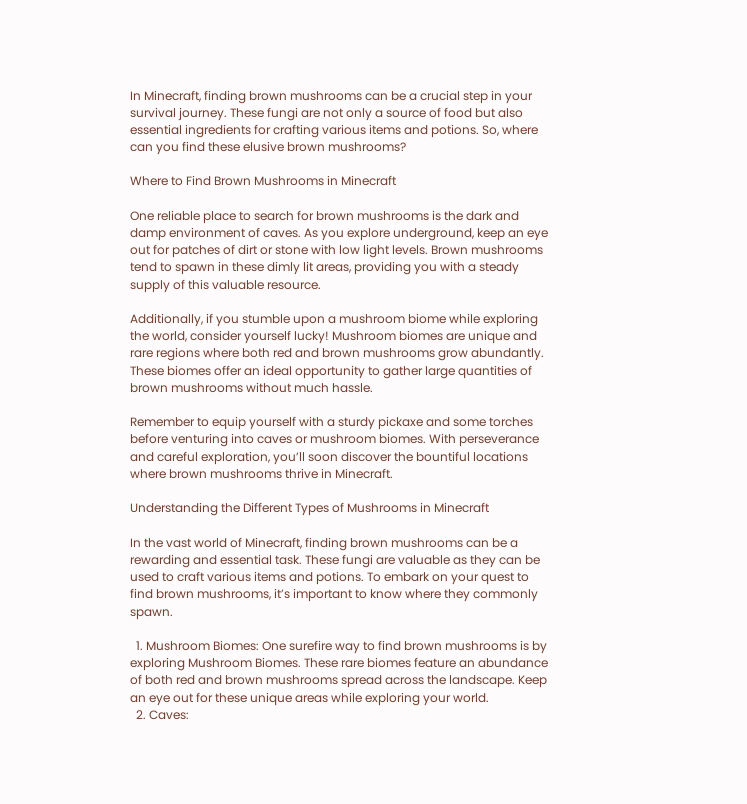In Minecraft, finding brown mushrooms can be a crucial step in your survival journey. These fungi are not only a source of food but also essential ingredients for crafting various items and potions. So, where can you find these elusive brown mushrooms?

Where to Find Brown Mushrooms in Minecraft

One reliable place to search for brown mushrooms is the dark and damp environment of caves. As you explore underground, keep an eye out for patches of dirt or stone with low light levels. Brown mushrooms tend to spawn in these dimly lit areas, providing you with a steady supply of this valuable resource.

Additionally, if you stumble upon a mushroom biome while exploring the world, consider yourself lucky! Mushroom biomes are unique and rare regions where both red and brown mushrooms grow abundantly. These biomes offer an ideal opportunity to gather large quantities of brown mushrooms without much hassle.

Remember to equip yourself with a sturdy pickaxe and some torches before venturing into caves or mushroom biomes. With perseverance and careful exploration, you’ll soon discover the bountiful locations where brown mushrooms thrive in Minecraft.

Understanding the Different Types of Mushrooms in Minecraft

In the vast world of Minecraft, finding brown mushrooms can be a rewarding and essential task. These fungi are valuable as they can be used to craft various items and potions. To embark on your quest to find brown mushrooms, it’s important to know where they commonly spawn.

  1. Mushroom Biomes: One surefire way to find brown mushrooms is by exploring Mushroom Biomes. These rare biomes feature an abundance of both red and brown mushrooms spread across the landscape. Keep an eye out for these unique areas while exploring your world.
  2. Caves: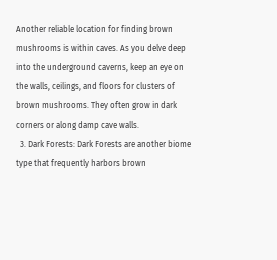Another reliable location for finding brown mushrooms is within caves. As you delve deep into the underground caverns, keep an eye on the walls, ceilings, and floors for clusters of brown mushrooms. They often grow in dark corners or along damp cave walls.
  3. Dark Forests: Dark Forests are another biome type that frequently harbors brown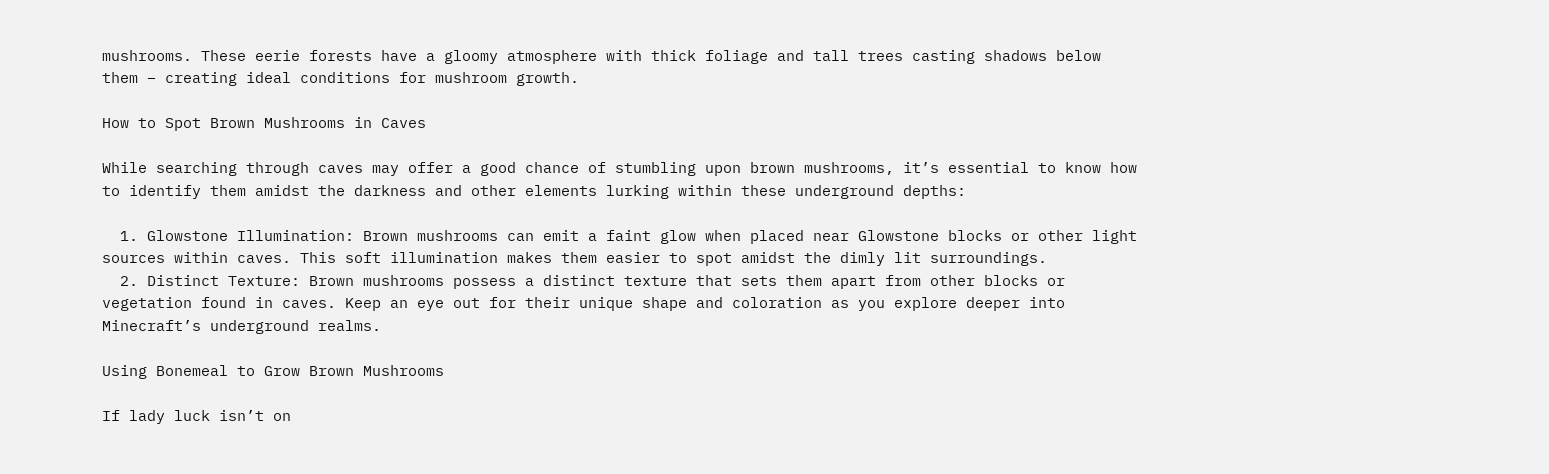mushrooms. These eerie forests have a gloomy atmosphere with thick foliage and tall trees casting shadows below them – creating ideal conditions for mushroom growth.

How to Spot Brown Mushrooms in Caves

While searching through caves may offer a good chance of stumbling upon brown mushrooms, it’s essential to know how to identify them amidst the darkness and other elements lurking within these underground depths:

  1. Glowstone Illumination: Brown mushrooms can emit a faint glow when placed near Glowstone blocks or other light sources within caves. This soft illumination makes them easier to spot amidst the dimly lit surroundings.
  2. Distinct Texture: Brown mushrooms possess a distinct texture that sets them apart from other blocks or vegetation found in caves. Keep an eye out for their unique shape and coloration as you explore deeper into Minecraft’s underground realms.

Using Bonemeal to Grow Brown Mushrooms

If lady luck isn’t on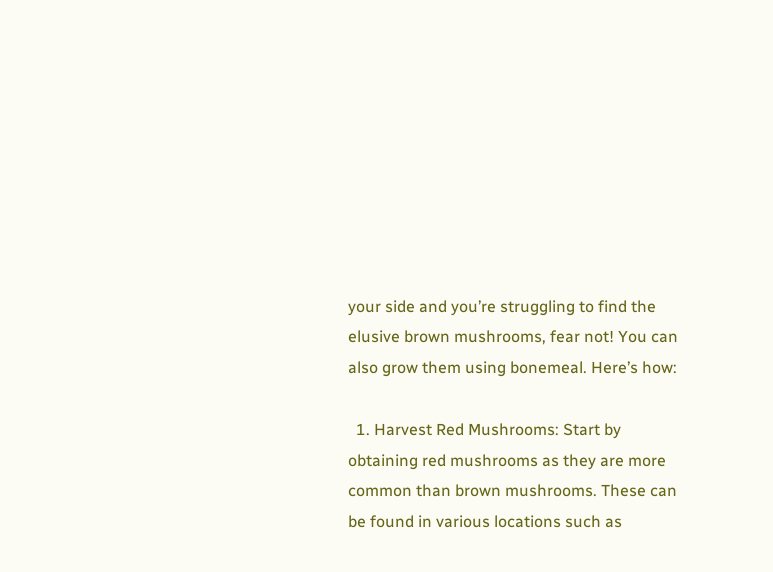your side and you’re struggling to find the elusive brown mushrooms, fear not! You can also grow them using bonemeal. Here’s how:

  1. Harvest Red Mushrooms: Start by obtaining red mushrooms as they are more common than brown mushrooms. These can be found in various locations such as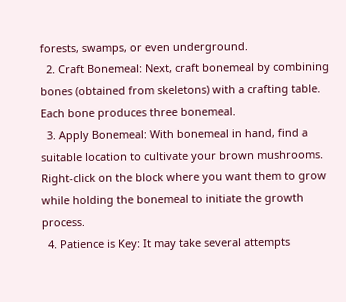forests, swamps, or even underground.
  2. Craft Bonemeal: Next, craft bonemeal by combining bones (obtained from skeletons) with a crafting table. Each bone produces three bonemeal.
  3. Apply Bonemeal: With bonemeal in hand, find a suitable location to cultivate your brown mushrooms. Right-click on the block where you want them to grow while holding the bonemeal to initiate the growth process.
  4. Patience is Key: It may take several attempts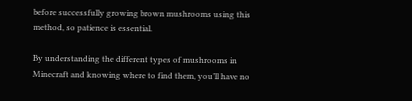before successfully growing brown mushrooms using this method, so patience is essential.

By understanding the different types of mushrooms in Minecraft and knowing where to find them, you’ll have no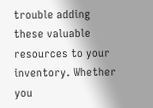trouble adding these valuable resources to your inventory. Whether you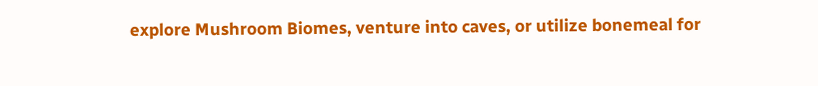explore Mushroom Biomes, venture into caves, or utilize bonemeal for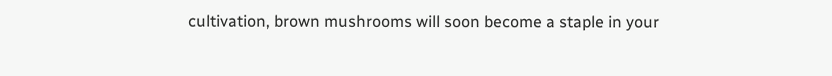cultivation, brown mushrooms will soon become a staple in your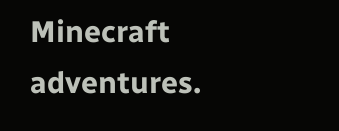Minecraft adventures.